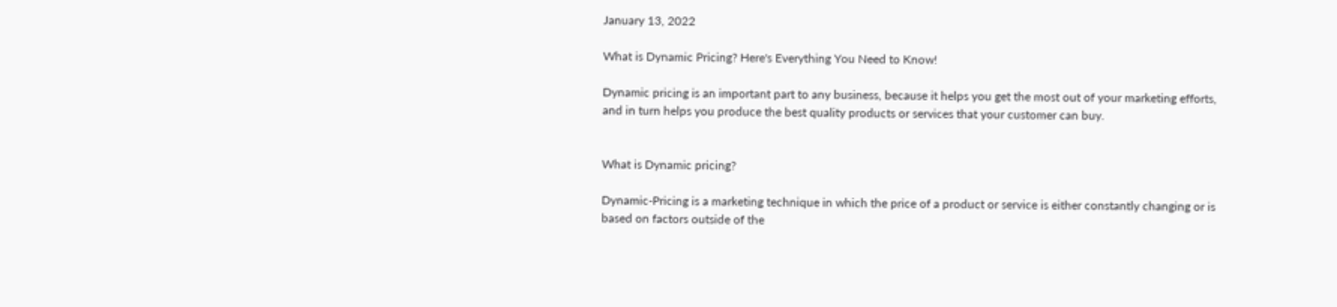January 13, 2022

What is Dynamic Pricing? Here's Everything You Need to Know!

Dynamic pricing is an important part to any business, because it helps you get the most out of your marketing efforts, and in turn helps you produce the best quality products or services that your customer can buy.


What is Dynamic pricing?

Dynamic-Pricing is a marketing technique in which the price of a product or service is either constantly changing or is based on factors outside of the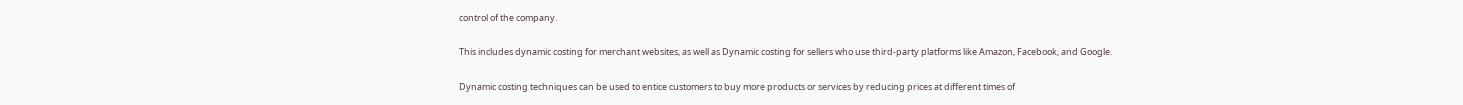control of the company.

This includes dynamic costing for merchant websites, as well as Dynamic costing for sellers who use third-party platforms like Amazon, Facebook, and Google.

Dynamic costing techniques can be used to entice customers to buy more products or services by reducing prices at different times of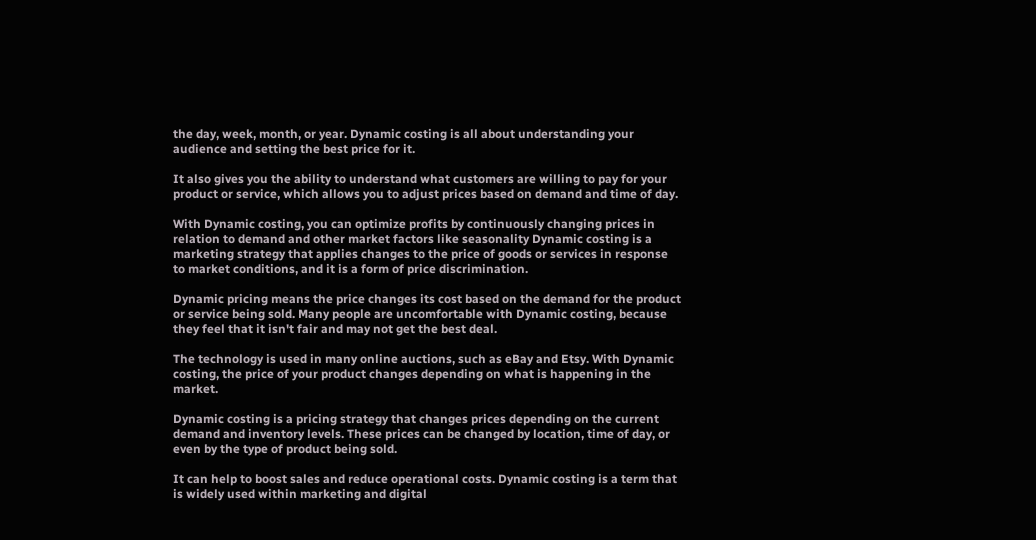the day, week, month, or year. Dynamic costing is all about understanding your audience and setting the best price for it.

It also gives you the ability to understand what customers are willing to pay for your product or service, which allows you to adjust prices based on demand and time of day.

With Dynamic costing, you can optimize profits by continuously changing prices in relation to demand and other market factors like seasonality Dynamic costing is a marketing strategy that applies changes to the price of goods or services in response to market conditions, and it is a form of price discrimination.

Dynamic pricing means the price changes its cost based on the demand for the product or service being sold. Many people are uncomfortable with Dynamic costing, because they feel that it isn't fair and may not get the best deal.

The technology is used in many online auctions, such as eBay and Etsy. With Dynamic costing, the price of your product changes depending on what is happening in the market.

Dynamic costing is a pricing strategy that changes prices depending on the current demand and inventory levels. These prices can be changed by location, time of day, or even by the type of product being sold.

It can help to boost sales and reduce operational costs. Dynamic costing is a term that is widely used within marketing and digital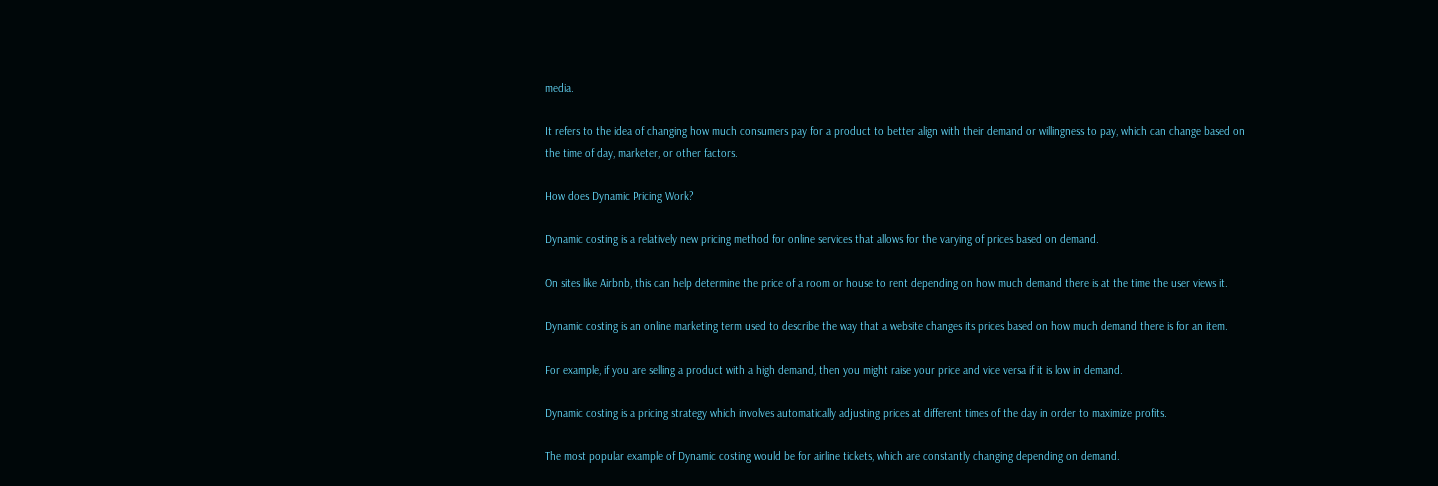media.

It refers to the idea of changing how much consumers pay for a product to better align with their demand or willingness to pay, which can change based on the time of day, marketer, or other factors.

How does Dynamic Pricing Work?

Dynamic costing is a relatively new pricing method for online services that allows for the varying of prices based on demand.

On sites like Airbnb, this can help determine the price of a room or house to rent depending on how much demand there is at the time the user views it.

Dynamic costing is an online marketing term used to describe the way that a website changes its prices based on how much demand there is for an item.

For example, if you are selling a product with a high demand, then you might raise your price and vice versa if it is low in demand.

Dynamic costing is a pricing strategy which involves automatically adjusting prices at different times of the day in order to maximize profits.

The most popular example of Dynamic costing would be for airline tickets, which are constantly changing depending on demand.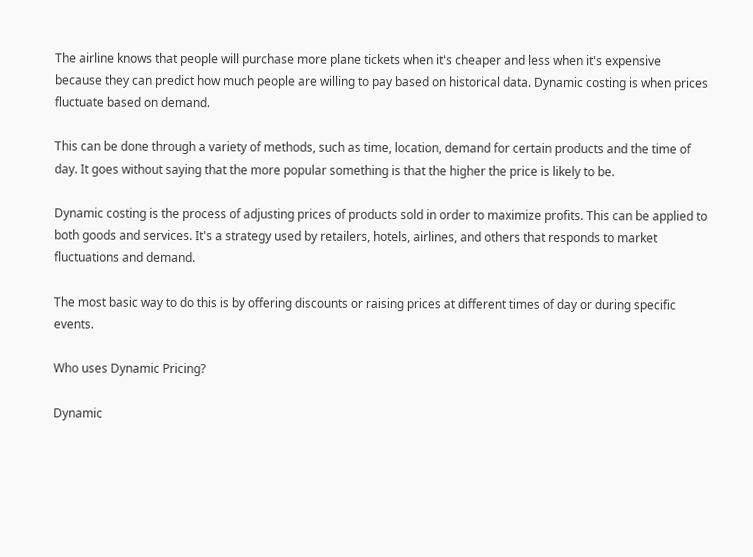The airline knows that people will purchase more plane tickets when it's cheaper and less when it's expensive because they can predict how much people are willing to pay based on historical data. Dynamic costing is when prices fluctuate based on demand.

This can be done through a variety of methods, such as time, location, demand for certain products and the time of day. It goes without saying that the more popular something is that the higher the price is likely to be.

Dynamic costing is the process of adjusting prices of products sold in order to maximize profits. This can be applied to both goods and services. It's a strategy used by retailers, hotels, airlines, and others that responds to market fluctuations and demand.

The most basic way to do this is by offering discounts or raising prices at different times of day or during specific events.

Who uses Dynamic Pricing?

Dynamic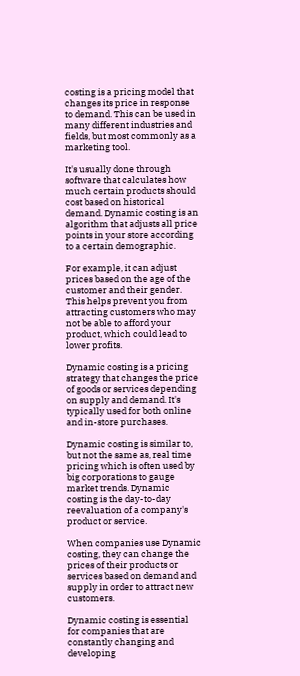costing is a pricing model that changes its price in response to demand. This can be used in many different industries and fields, but most commonly as a marketing tool.

It's usually done through software that calculates how much certain products should cost based on historical demand. Dynamic costing is an algorithm that adjusts all price points in your store according to a certain demographic.

For example, it can adjust prices based on the age of the customer and their gender. This helps prevent you from attracting customers who may not be able to afford your product, which could lead to lower profits.

Dynamic costing is a pricing strategy that changes the price of goods or services depending on supply and demand. It's typically used for both online and in-store purchases.

Dynamic costing is similar to, but not the same as, real time pricing which is often used by big corporations to gauge market trends. Dynamic costing is the day-to-day reevaluation of a company's product or service.

When companies use Dynamic costing, they can change the prices of their products or services based on demand and supply in order to attract new customers.

Dynamic costing is essential for companies that are constantly changing and developing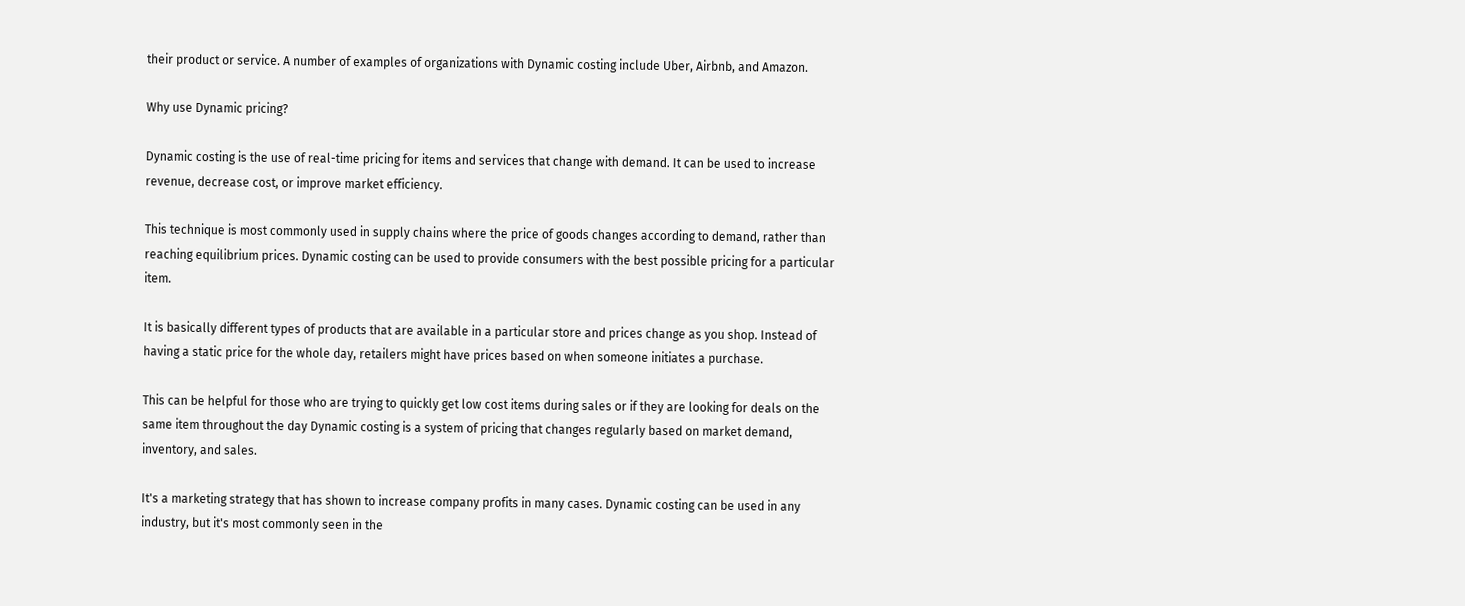their product or service. A number of examples of organizations with Dynamic costing include Uber, Airbnb, and Amazon.

Why use Dynamic pricing?

Dynamic costing is the use of real-time pricing for items and services that change with demand. It can be used to increase revenue, decrease cost, or improve market efficiency.

This technique is most commonly used in supply chains where the price of goods changes according to demand, rather than reaching equilibrium prices. Dynamic costing can be used to provide consumers with the best possible pricing for a particular item.

It is basically different types of products that are available in a particular store and prices change as you shop. Instead of having a static price for the whole day, retailers might have prices based on when someone initiates a purchase.

This can be helpful for those who are trying to quickly get low cost items during sales or if they are looking for deals on the same item throughout the day Dynamic costing is a system of pricing that changes regularly based on market demand, inventory, and sales.

It's a marketing strategy that has shown to increase company profits in many cases. Dynamic costing can be used in any industry, but it's most commonly seen in the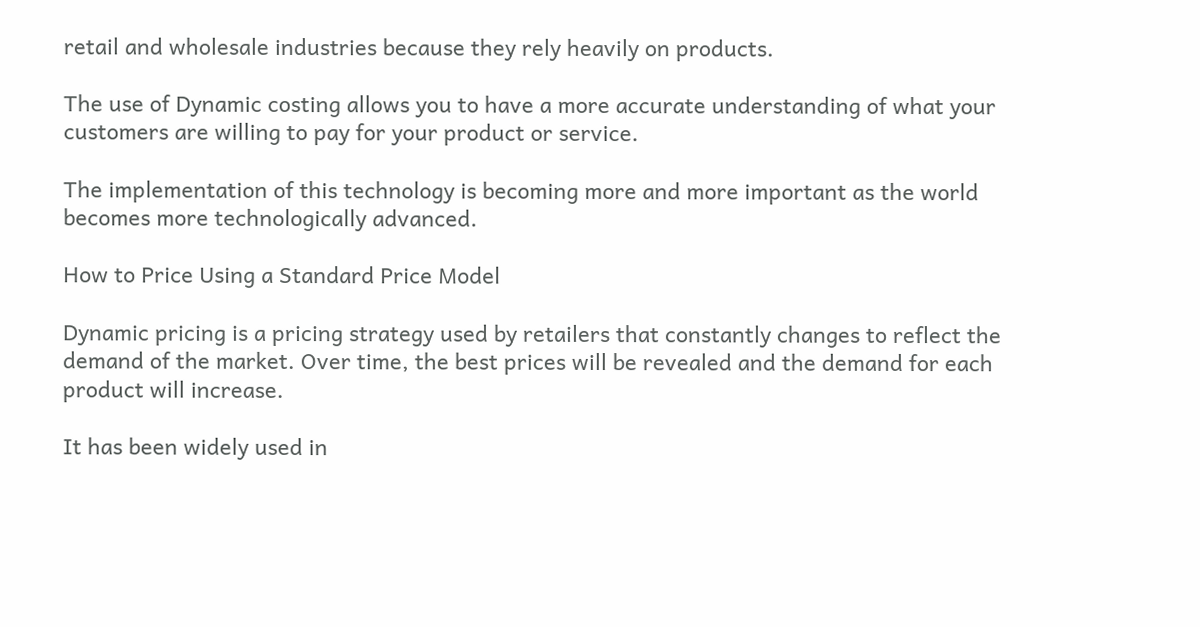retail and wholesale industries because they rely heavily on products.

The use of Dynamic costing allows you to have a more accurate understanding of what your customers are willing to pay for your product or service.

The implementation of this technology is becoming more and more important as the world becomes more technologically advanced.

How to Price Using a Standard Price Model

Dynamic pricing is a pricing strategy used by retailers that constantly changes to reflect the demand of the market. Over time, the best prices will be revealed and the demand for each product will increase.

It has been widely used in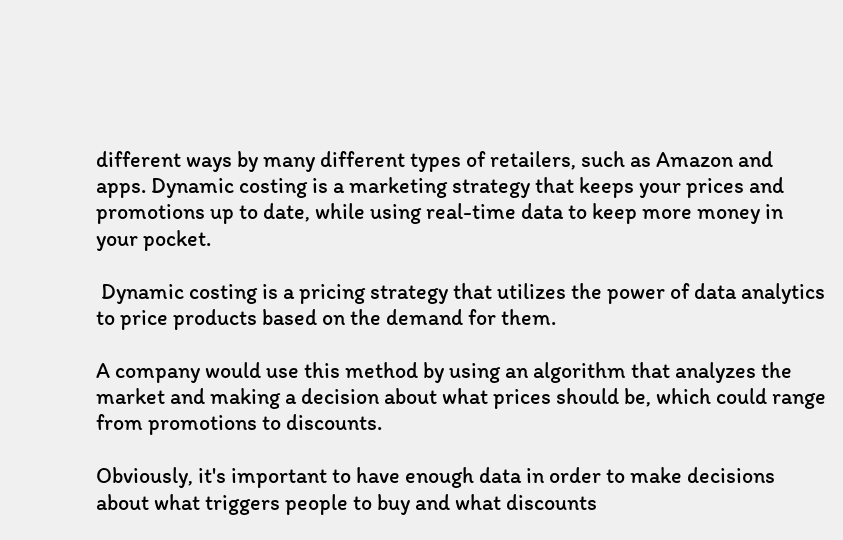different ways by many different types of retailers, such as Amazon and apps. Dynamic costing is a marketing strategy that keeps your prices and promotions up to date, while using real-time data to keep more money in your pocket.

 Dynamic costing is a pricing strategy that utilizes the power of data analytics to price products based on the demand for them.

A company would use this method by using an algorithm that analyzes the market and making a decision about what prices should be, which could range from promotions to discounts.

Obviously, it's important to have enough data in order to make decisions about what triggers people to buy and what discounts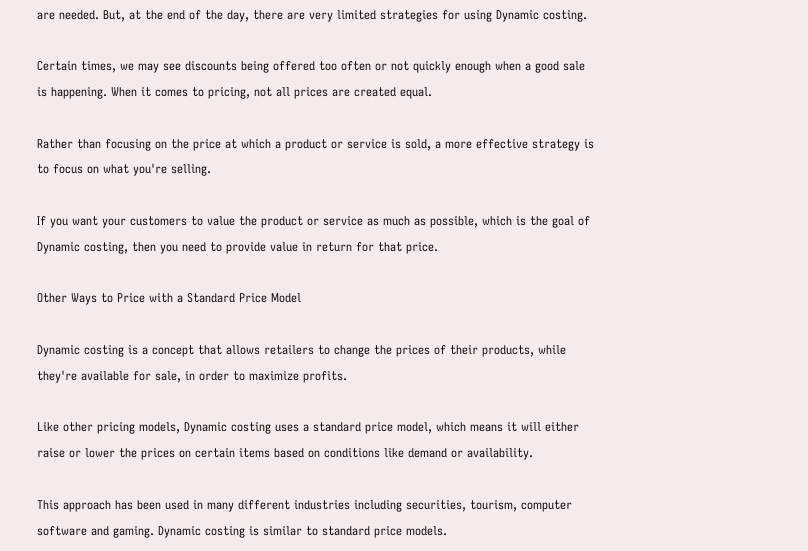are needed. But, at the end of the day, there are very limited strategies for using Dynamic costing.

Certain times, we may see discounts being offered too often or not quickly enough when a good sale is happening. When it comes to pricing, not all prices are created equal.

Rather than focusing on the price at which a product or service is sold, a more effective strategy is to focus on what you're selling.

If you want your customers to value the product or service as much as possible, which is the goal of Dynamic costing, then you need to provide value in return for that price.

Other Ways to Price with a Standard Price Model

Dynamic costing is a concept that allows retailers to change the prices of their products, while they're available for sale, in order to maximize profits.

Like other pricing models, Dynamic costing uses a standard price model, which means it will either raise or lower the prices on certain items based on conditions like demand or availability.

This approach has been used in many different industries including securities, tourism, computer software and gaming. Dynamic costing is similar to standard price models.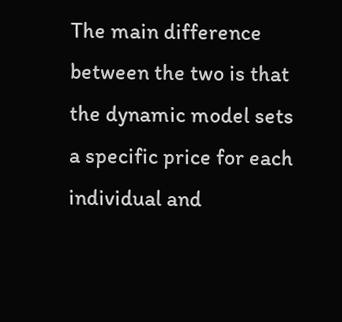The main difference between the two is that the dynamic model sets a specific price for each individual and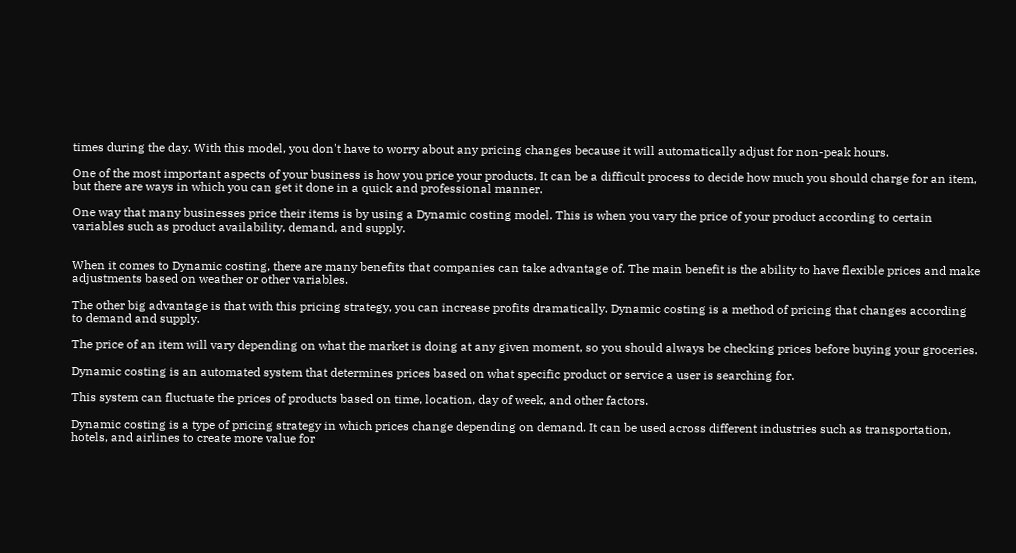times during the day. With this model, you don't have to worry about any pricing changes because it will automatically adjust for non-peak hours.

One of the most important aspects of your business is how you price your products. It can be a difficult process to decide how much you should charge for an item, but there are ways in which you can get it done in a quick and professional manner.

One way that many businesses price their items is by using a Dynamic costing model. This is when you vary the price of your product according to certain variables such as product availability, demand, and supply.


When it comes to Dynamic costing, there are many benefits that companies can take advantage of. The main benefit is the ability to have flexible prices and make adjustments based on weather or other variables.

The other big advantage is that with this pricing strategy, you can increase profits dramatically. Dynamic costing is a method of pricing that changes according to demand and supply.

The price of an item will vary depending on what the market is doing at any given moment, so you should always be checking prices before buying your groceries.

Dynamic costing is an automated system that determines prices based on what specific product or service a user is searching for.

This system can fluctuate the prices of products based on time, location, day of week, and other factors.

Dynamic costing is a type of pricing strategy in which prices change depending on demand. It can be used across different industries such as transportation, hotels, and airlines to create more value for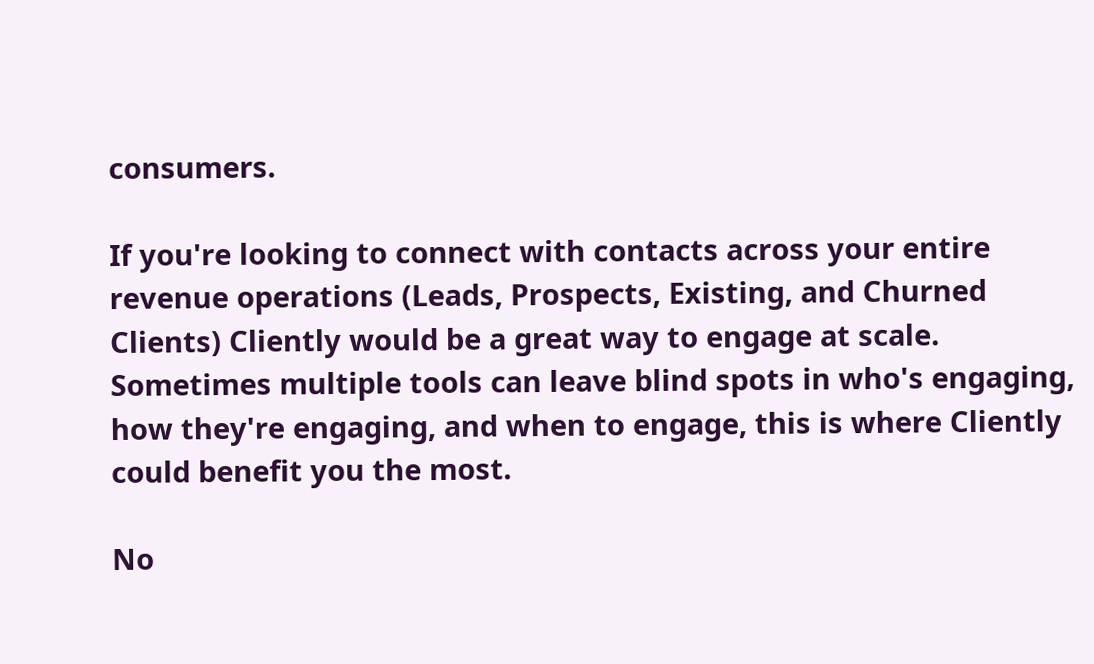consumers.

If you're looking to connect with contacts across your entire revenue operations (Leads, Prospects, Existing, and Churned Clients) Cliently would be a great way to engage at scale. Sometimes multiple tools can leave blind spots in who's engaging, how they're engaging, and when to engage, this is where Cliently could benefit you the most.

No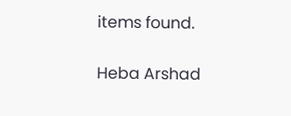items found.

Heba Arshad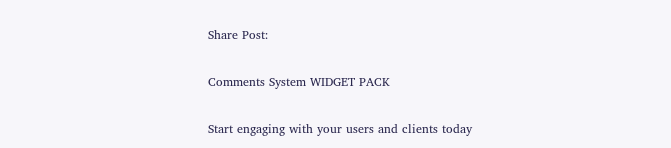Share Post:

Comments System WIDGET PACK

Start engaging with your users and clients today